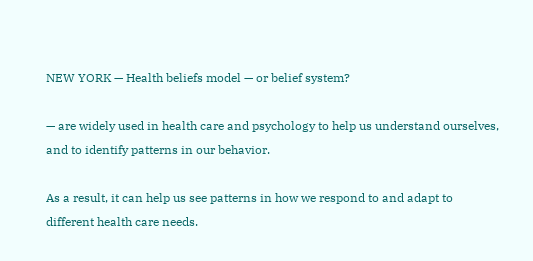NEW YORK — Health beliefs model — or belief system?

— are widely used in health care and psychology to help us understand ourselves, and to identify patterns in our behavior.

As a result, it can help us see patterns in how we respond to and adapt to different health care needs.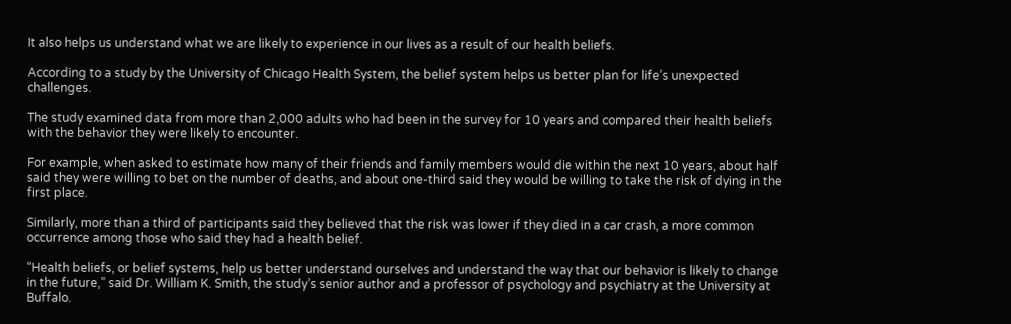It also helps us understand what we are likely to experience in our lives as a result of our health beliefs.

According to a study by the University of Chicago Health System, the belief system helps us better plan for life’s unexpected challenges.

The study examined data from more than 2,000 adults who had been in the survey for 10 years and compared their health beliefs with the behavior they were likely to encounter.

For example, when asked to estimate how many of their friends and family members would die within the next 10 years, about half said they were willing to bet on the number of deaths, and about one-third said they would be willing to take the risk of dying in the first place.

Similarly, more than a third of participants said they believed that the risk was lower if they died in a car crash, a more common occurrence among those who said they had a health belief.

“Health beliefs, or belief systems, help us better understand ourselves and understand the way that our behavior is likely to change in the future,” said Dr. William K. Smith, the study’s senior author and a professor of psychology and psychiatry at the University at Buffalo.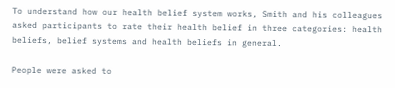To understand how our health belief system works, Smith and his colleagues asked participants to rate their health belief in three categories: health beliefs, belief systems and health beliefs in general.

People were asked to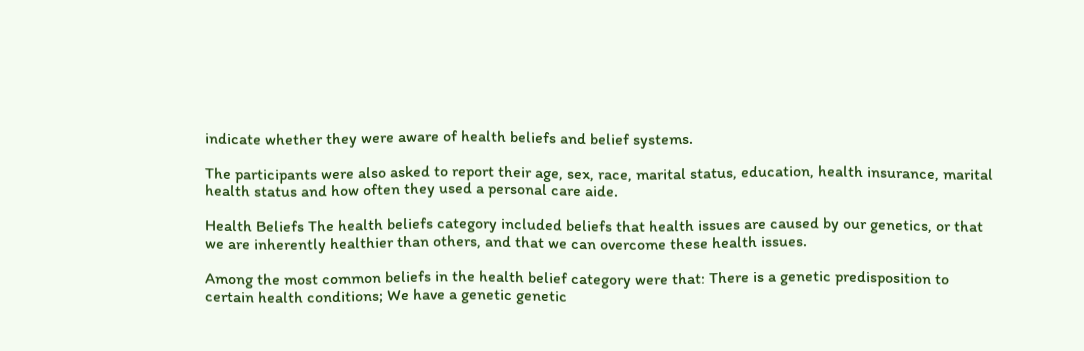indicate whether they were aware of health beliefs and belief systems.

The participants were also asked to report their age, sex, race, marital status, education, health insurance, marital health status and how often they used a personal care aide.

Health Beliefs The health beliefs category included beliefs that health issues are caused by our genetics, or that we are inherently healthier than others, and that we can overcome these health issues.

Among the most common beliefs in the health belief category were that: There is a genetic predisposition to certain health conditions; We have a genetic genetic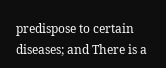predispose to certain diseases; and There is a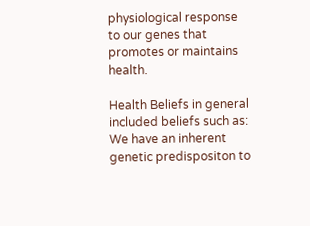physiological response to our genes that promotes or maintains health.

Health Beliefs in general included beliefs such as: We have an inherent genetic predispositon to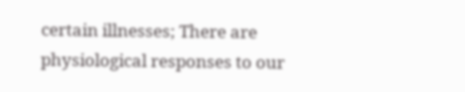certain illnesses; There are physiological responses to our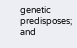genetic predisposes; and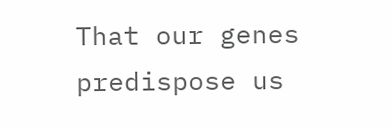That our genes predispose us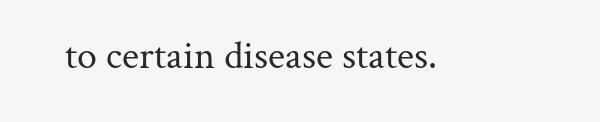to certain disease states.